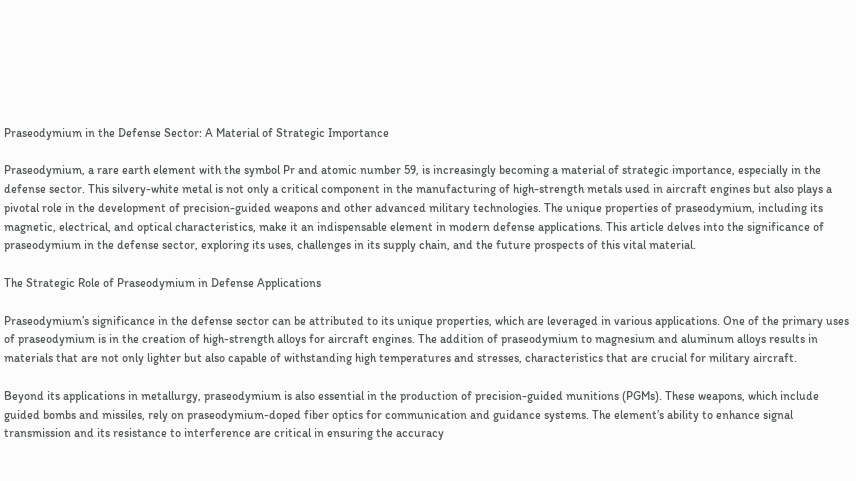Praseodymium in the Defense Sector: A Material of Strategic Importance

Praseodymium, a rare earth element with the symbol Pr and atomic number 59, is increasingly becoming a material of strategic importance, especially in the defense sector. This silvery-white metal is not only a critical component in the manufacturing of high-strength metals used in aircraft engines but also plays a pivotal role in the development of precision-guided weapons and other advanced military technologies. The unique properties of praseodymium, including its magnetic, electrical, and optical characteristics, make it an indispensable element in modern defense applications. This article delves into the significance of praseodymium in the defense sector, exploring its uses, challenges in its supply chain, and the future prospects of this vital material.

The Strategic Role of Praseodymium in Defense Applications

Praseodymium’s significance in the defense sector can be attributed to its unique properties, which are leveraged in various applications. One of the primary uses of praseodymium is in the creation of high-strength alloys for aircraft engines. The addition of praseodymium to magnesium and aluminum alloys results in materials that are not only lighter but also capable of withstanding high temperatures and stresses, characteristics that are crucial for military aircraft.

Beyond its applications in metallurgy, praseodymium is also essential in the production of precision-guided munitions (PGMs). These weapons, which include guided bombs and missiles, rely on praseodymium-doped fiber optics for communication and guidance systems. The element’s ability to enhance signal transmission and its resistance to interference are critical in ensuring the accuracy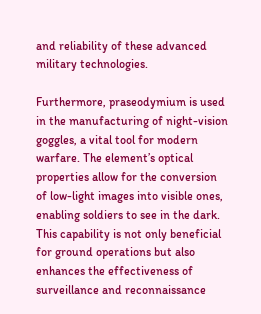and reliability of these advanced military technologies.

Furthermore, praseodymium is used in the manufacturing of night-vision goggles, a vital tool for modern warfare. The element’s optical properties allow for the conversion of low-light images into visible ones, enabling soldiers to see in the dark. This capability is not only beneficial for ground operations but also enhances the effectiveness of surveillance and reconnaissance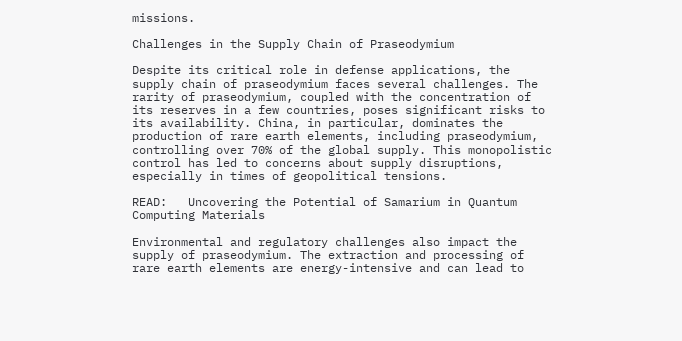missions.

Challenges in the Supply Chain of Praseodymium

Despite its critical role in defense applications, the supply chain of praseodymium faces several challenges. The rarity of praseodymium, coupled with the concentration of its reserves in a few countries, poses significant risks to its availability. China, in particular, dominates the production of rare earth elements, including praseodymium, controlling over 70% of the global supply. This monopolistic control has led to concerns about supply disruptions, especially in times of geopolitical tensions.

READ:   Uncovering the Potential of Samarium in Quantum Computing Materials

Environmental and regulatory challenges also impact the supply of praseodymium. The extraction and processing of rare earth elements are energy-intensive and can lead to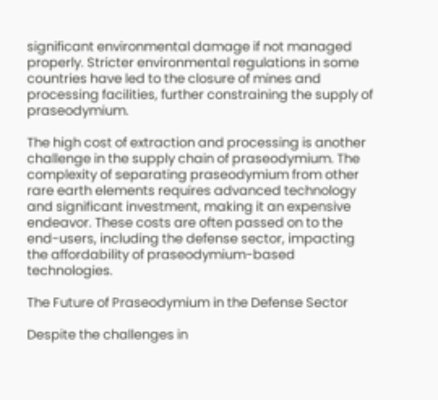significant environmental damage if not managed properly. Stricter environmental regulations in some countries have led to the closure of mines and processing facilities, further constraining the supply of praseodymium.

The high cost of extraction and processing is another challenge in the supply chain of praseodymium. The complexity of separating praseodymium from other rare earth elements requires advanced technology and significant investment, making it an expensive endeavor. These costs are often passed on to the end-users, including the defense sector, impacting the affordability of praseodymium-based technologies.

The Future of Praseodymium in the Defense Sector

Despite the challenges in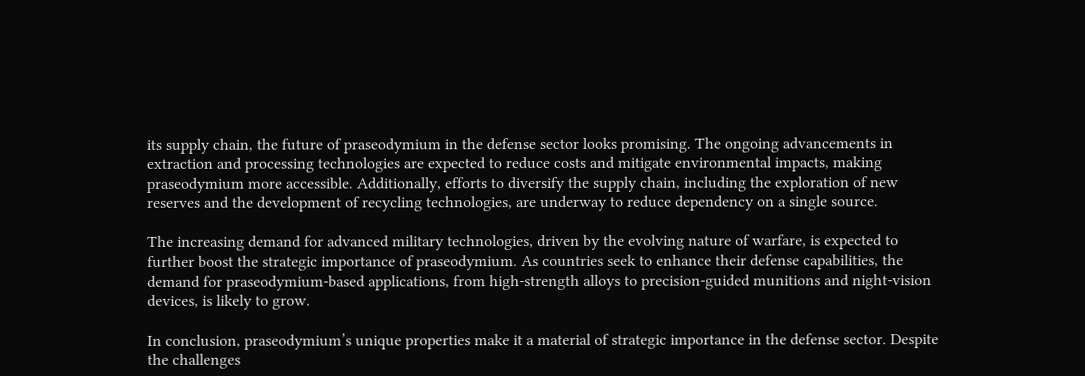its supply chain, the future of praseodymium in the defense sector looks promising. The ongoing advancements in extraction and processing technologies are expected to reduce costs and mitigate environmental impacts, making praseodymium more accessible. Additionally, efforts to diversify the supply chain, including the exploration of new reserves and the development of recycling technologies, are underway to reduce dependency on a single source.

The increasing demand for advanced military technologies, driven by the evolving nature of warfare, is expected to further boost the strategic importance of praseodymium. As countries seek to enhance their defense capabilities, the demand for praseodymium-based applications, from high-strength alloys to precision-guided munitions and night-vision devices, is likely to grow.

In conclusion, praseodymium’s unique properties make it a material of strategic importance in the defense sector. Despite the challenges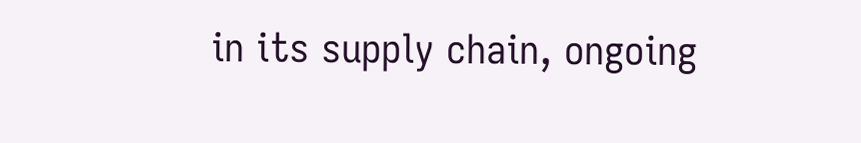in its supply chain, ongoing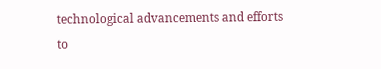technological advancements and efforts to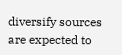diversify sources are expected to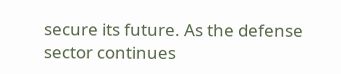secure its future. As the defense sector continues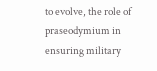to evolve, the role of praseodymium in ensuring military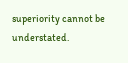superiority cannot be understated.